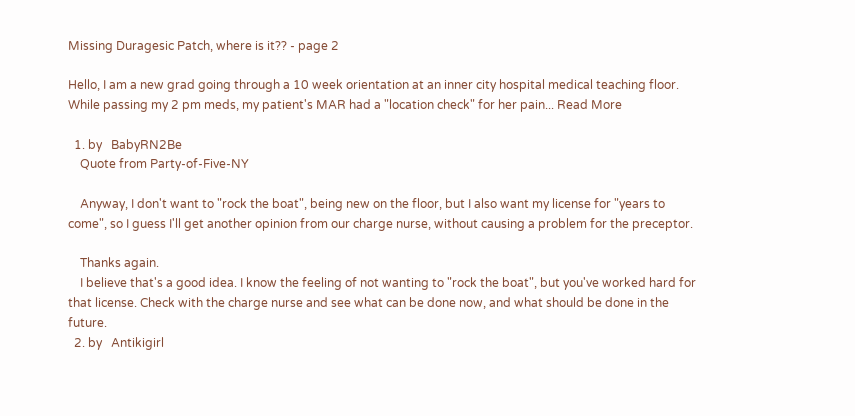Missing Duragesic Patch, where is it?? - page 2

Hello, I am a new grad going through a 10 week orientation at an inner city hospital medical teaching floor. While passing my 2 pm meds, my patient's MAR had a "location check" for her pain... Read More

  1. by   BabyRN2Be
    Quote from Party-of-Five-NY

    Anyway, I don't want to "rock the boat", being new on the floor, but I also want my license for "years to come", so I guess I'll get another opinion from our charge nurse, without causing a problem for the preceptor.

    Thanks again.
    I believe that's a good idea. I know the feeling of not wanting to "rock the boat", but you've worked hard for that license. Check with the charge nurse and see what can be done now, and what should be done in the future.
  2. by   Antikigirl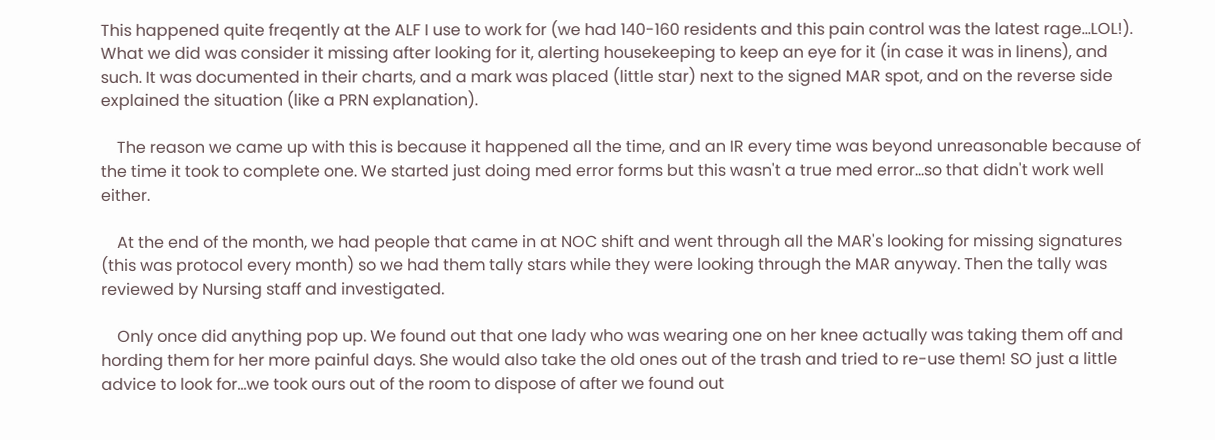This happened quite freqently at the ALF I use to work for (we had 140-160 residents and this pain control was the latest rage...LOL!). What we did was consider it missing after looking for it, alerting housekeeping to keep an eye for it (in case it was in linens), and such. It was documented in their charts, and a mark was placed (little star) next to the signed MAR spot, and on the reverse side explained the situation (like a PRN explanation).

    The reason we came up with this is because it happened all the time, and an IR every time was beyond unreasonable because of the time it took to complete one. We started just doing med error forms but this wasn't a true med error...so that didn't work well either.

    At the end of the month, we had people that came in at NOC shift and went through all the MAR's looking for missing signatures (this was protocol every month) so we had them tally stars while they were looking through the MAR anyway. Then the tally was reviewed by Nursing staff and investigated.

    Only once did anything pop up. We found out that one lady who was wearing one on her knee actually was taking them off and hording them for her more painful days. She would also take the old ones out of the trash and tried to re-use them! SO just a little advice to look for...we took ours out of the room to dispose of after we found out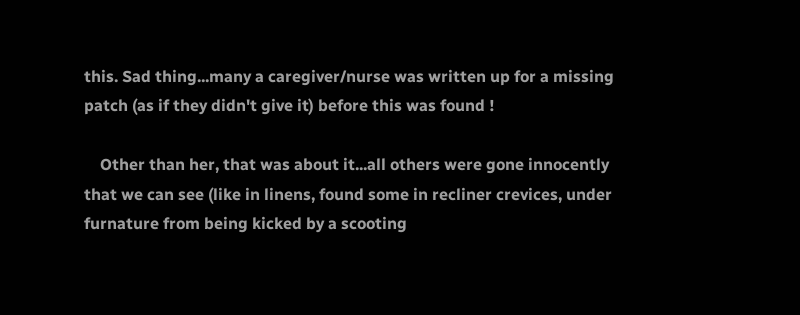this. Sad thing...many a caregiver/nurse was written up for a missing patch (as if they didn't give it) before this was found !

    Other than her, that was about it...all others were gone innocently that we can see (like in linens, found some in recliner crevices, under furnature from being kicked by a scooting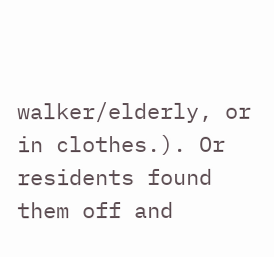walker/elderly, or in clothes.). Or residents found them off and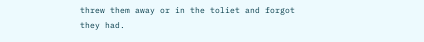threw them away or in the toliet and forgot they had.